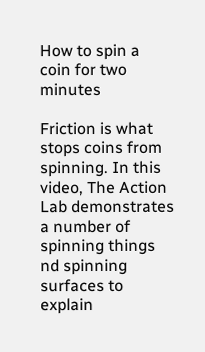How to spin a coin for two minutes

Friction is what stops coins from spinning. In this video, The Action Lab demonstrates a number of spinning things nd spinning surfaces to explain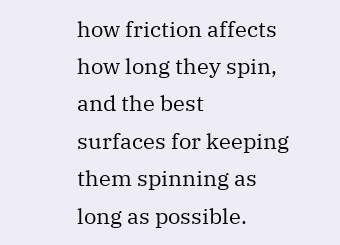how friction affects how long they spin, and the best surfaces for keeping them spinning as long as possible.